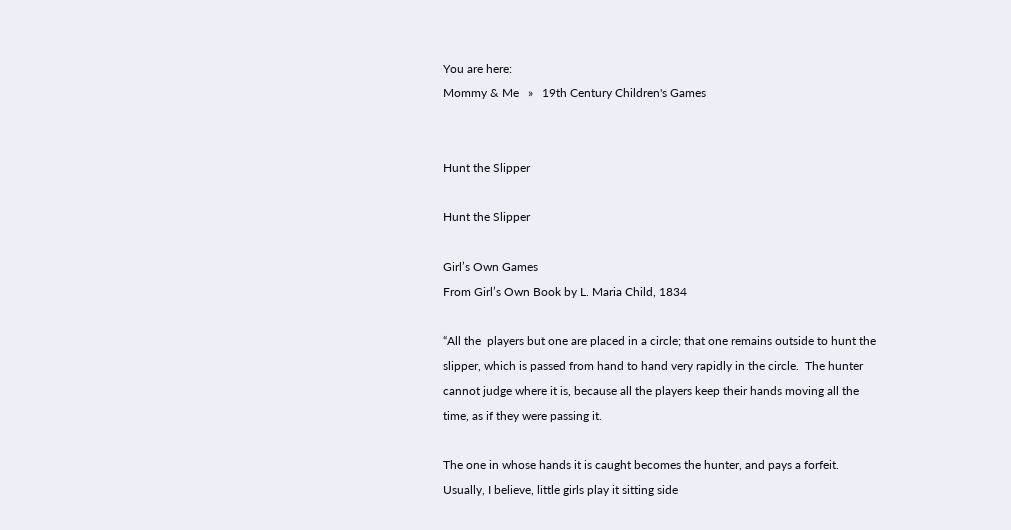You are here:
Mommy & Me   »   19th Century Children's Games


Hunt the Slipper

Hunt the Slipper

Girl’s Own Games
From Girl’s Own Book by L. Maria Child, 1834

“All the  players but one are placed in a circle; that one remains outside to hunt the slipper, which is passed from hand to hand very rapidly in the circle.  The hunter cannot judge where it is, because all the players keep their hands moving all the time, as if they were passing it.

The one in whose hands it is caught becomes the hunter, and pays a forfeit.  Usually, I believe, little girls play it sitting side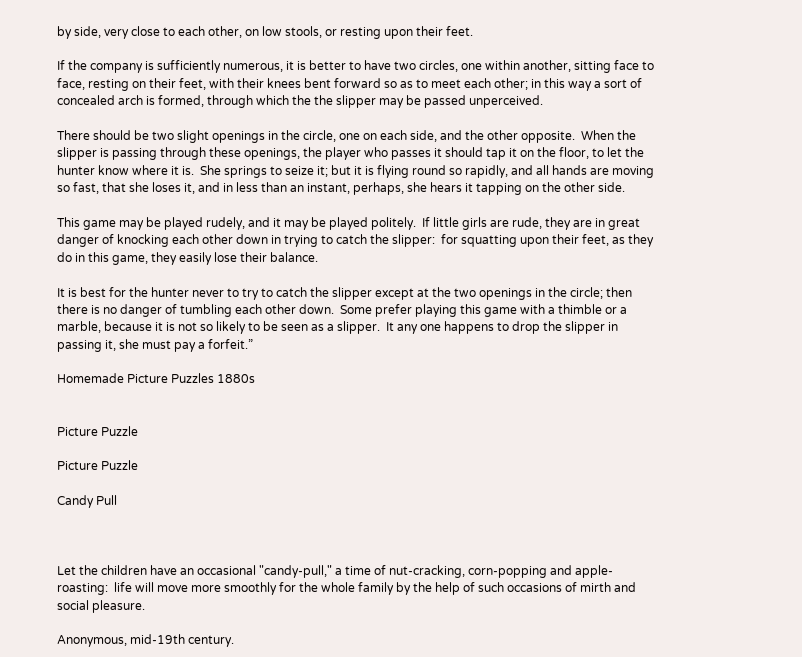by side, very close to each other, on low stools, or resting upon their feet.

If the company is sufficiently numerous, it is better to have two circles, one within another, sitting face to face, resting on their feet, with their knees bent forward so as to meet each other; in this way a sort of concealed arch is formed, through which the the slipper may be passed unperceived.

There should be two slight openings in the circle, one on each side, and the other opposite.  When the slipper is passing through these openings, the player who passes it should tap it on the floor, to let the hunter know where it is.  She springs to seize it; but it is flying round so rapidly, and all hands are moving so fast, that she loses it, and in less than an instant, perhaps, she hears it tapping on the other side.

This game may be played rudely, and it may be played politely.  If little girls are rude, they are in great danger of knocking each other down in trying to catch the slipper:  for squatting upon their feet, as they do in this game, they easily lose their balance.

It is best for the hunter never to try to catch the slipper except at the two openings in the circle; then there is no danger of tumbling each other down.  Some prefer playing this game with a thimble or a marble, because it is not so likely to be seen as a slipper.  It any one happens to drop the slipper in passing it, she must pay a forfeit.”

Homemade Picture Puzzles 1880s


Picture Puzzle

Picture Puzzle

Candy Pull



Let the children have an occasional "candy-pull," a time of nut-cracking, corn-popping and apple-roasting:  life will move more smoothly for the whole family by the help of such occasions of mirth and social pleasure.

Anonymous, mid-19th century.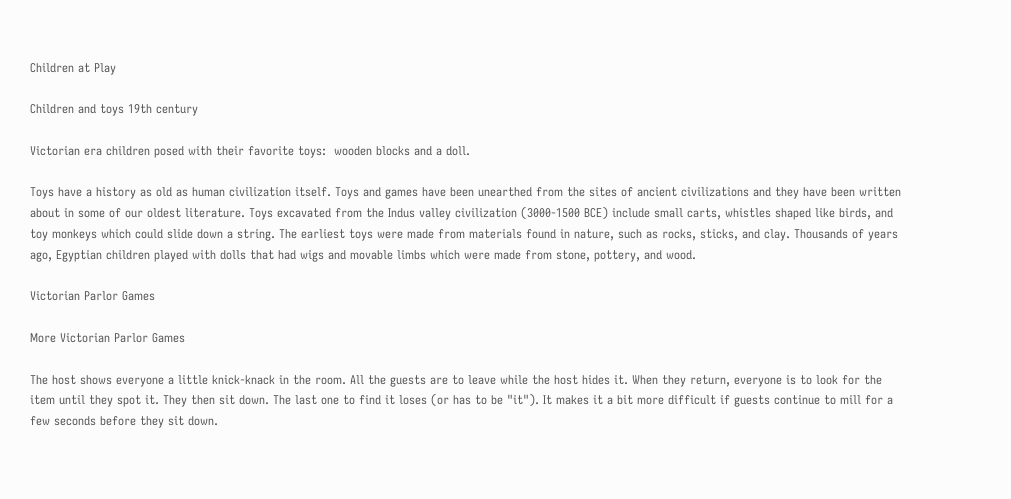Children at Play

Children and toys 19th century

Victorian era children posed with their favorite toys:  wooden blocks and a doll.

Toys have a history as old as human civilization itself. Toys and games have been unearthed from the sites of ancient civilizations and they have been written about in some of our oldest literature. Toys excavated from the Indus valley civilization (3000-1500 BCE) include small carts, whistles shaped like birds, and toy monkeys which could slide down a string. The earliest toys were made from materials found in nature, such as rocks, sticks, and clay. Thousands of years ago, Egyptian children played with dolls that had wigs and movable limbs which were made from stone, pottery, and wood.

Victorian Parlor Games

More Victorian Parlor Games

The host shows everyone a little knick-knack in the room. All the guests are to leave while the host hides it. When they return, everyone is to look for the item until they spot it. They then sit down. The last one to find it loses (or has to be "it"). It makes it a bit more difficult if guests continue to mill for a few seconds before they sit down.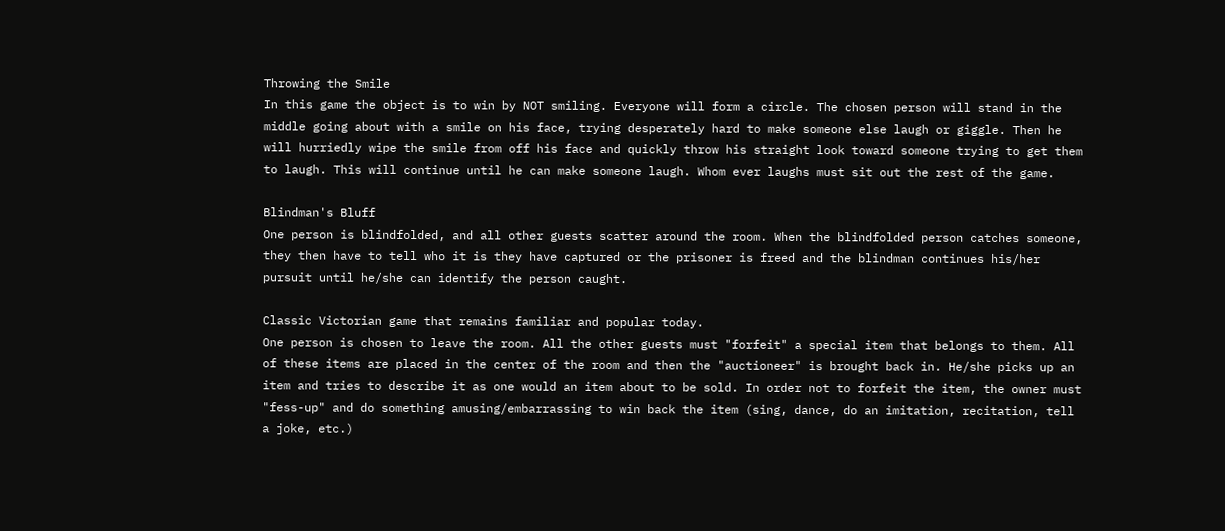Throwing the Smile
In this game the object is to win by NOT smiling. Everyone will form a circle. The chosen person will stand in the middle going about with a smile on his face, trying desperately hard to make someone else laugh or giggle. Then he will hurriedly wipe the smile from off his face and quickly throw his straight look toward someone trying to get them to laugh. This will continue until he can make someone laugh. Whom ever laughs must sit out the rest of the game.

Blindman's Bluff
One person is blindfolded, and all other guests scatter around the room. When the blindfolded person catches someone, they then have to tell who it is they have captured or the prisoner is freed and the blindman continues his/her pursuit until he/she can identify the person caught.

Classic Victorian game that remains familiar and popular today.
One person is chosen to leave the room. All the other guests must "forfeit" a special item that belongs to them. All of these items are placed in the center of the room and then the "auctioneer" is brought back in. He/she picks up an item and tries to describe it as one would an item about to be sold. In order not to forfeit the item, the owner must "fess-up" and do something amusing/embarrassing to win back the item (sing, dance, do an imitation, recitation, tell a joke, etc.)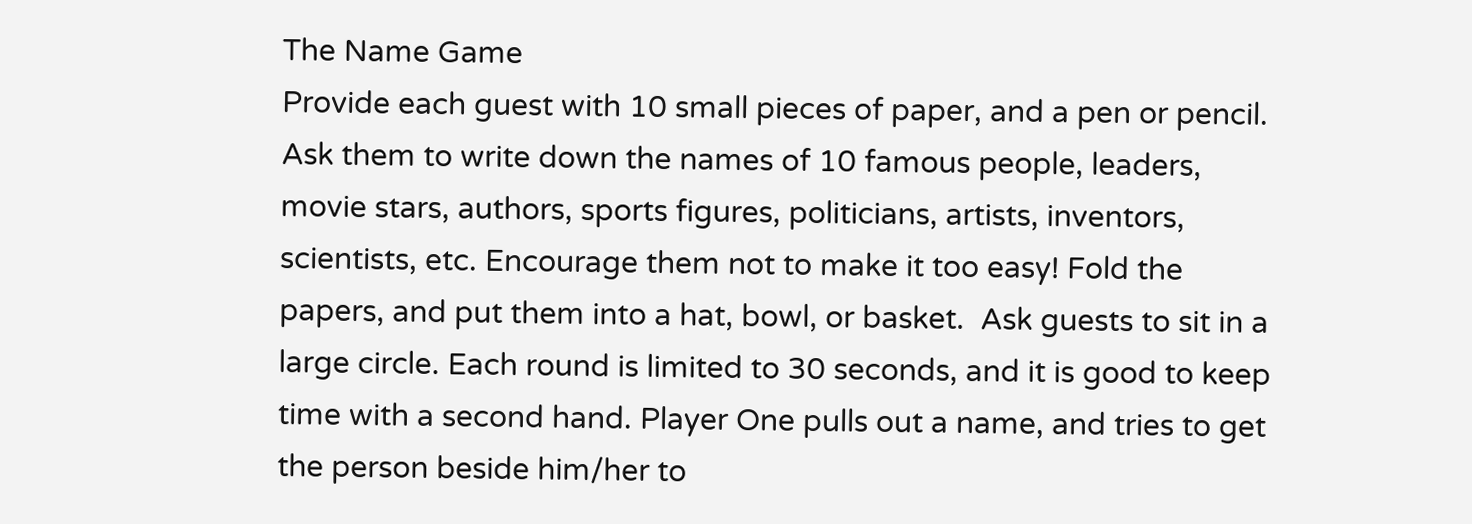The Name Game
Provide each guest with 10 small pieces of paper, and a pen or pencil. Ask them to write down the names of 10 famous people, leaders, movie stars, authors, sports figures, politicians, artists, inventors, scientists, etc. Encourage them not to make it too easy! Fold the papers, and put them into a hat, bowl, or basket.  Ask guests to sit in a large circle. Each round is limited to 30 seconds, and it is good to keep time with a second hand. Player One pulls out a name, and tries to get the person beside him/her to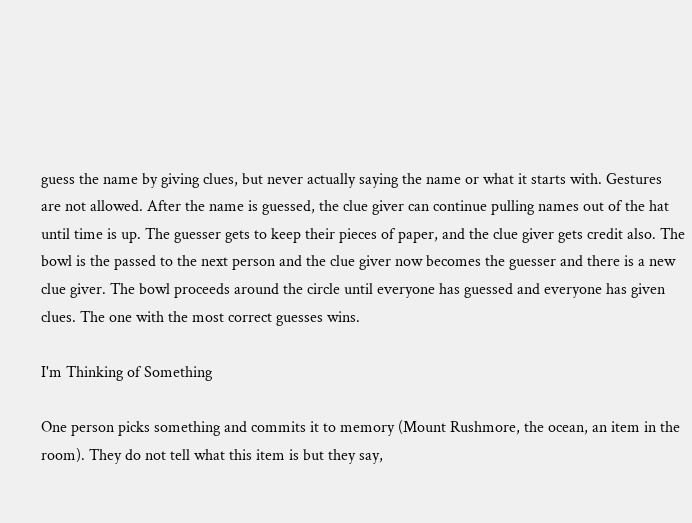guess the name by giving clues, but never actually saying the name or what it starts with. Gestures are not allowed. After the name is guessed, the clue giver can continue pulling names out of the hat until time is up. The guesser gets to keep their pieces of paper, and the clue giver gets credit also. The bowl is the passed to the next person and the clue giver now becomes the guesser and there is a new clue giver. The bowl proceeds around the circle until everyone has guessed and everyone has given clues. The one with the most correct guesses wins.

I'm Thinking of Something

One person picks something and commits it to memory (Mount Rushmore, the ocean, an item in the room). They do not tell what this item is but they say,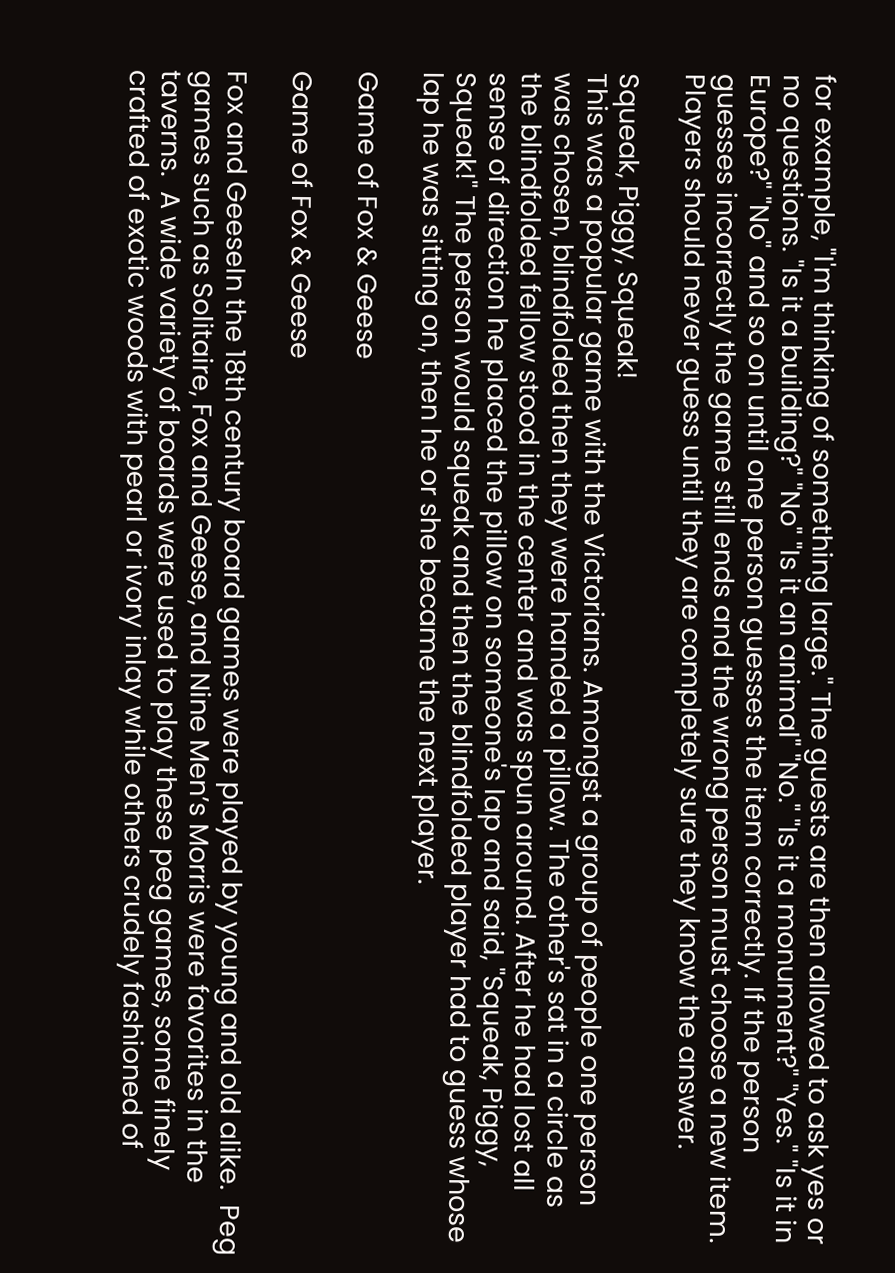for example, "I'm thinking of something large." The guests are then allowed to ask yes or no questions. "Is it a building?" "No" "Is it an animal" "No." "Is it a monument?" "Yes." "Is it in Europe?" "No" and so on until one person guesses the item correctly. If the person guesses incorrectly the game still ends and the wrong person must choose a new item. Players should never guess until they are completely sure they know the answer.

Squeak, Piggy, Squeak!
This was a popular game with the Victorians. Amongst a group of people one person was chosen, blindfolded then they were handed a pillow. The other's sat in a circle as the blindfolded fellow stood in the center and was spun around. After he had lost all sense of direction he placed the pillow on someone's lap and said, "Squeak, Piggy, Squeak!" The person would squeak and then the blindfolded player had to guess whose lap he was sitting on, then he or she became the next player.

Game of Fox & Geese

Game of Fox & Geese

Fox and GeeseIn the 18th century board games were played by young and old alike.  Peg games such as Solitaire, Fox and Geese, and Nine Men’s Morris were favorites in the taverns.  A wide variety of boards were used to play these peg games, some finely crafted of exotic woods with pearl or ivory inlay while others crudely fashioned of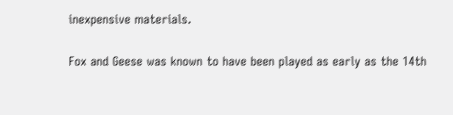inexpensive materials.

Fox and Geese was known to have been played as early as the 14th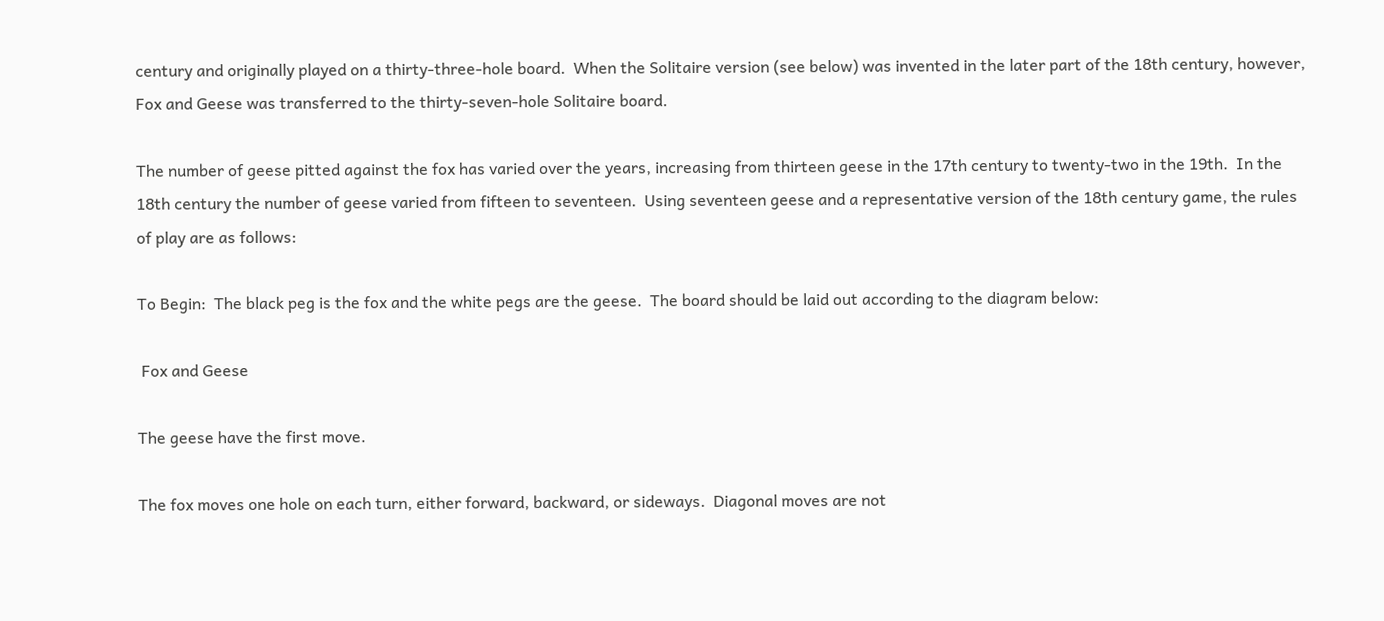century and originally played on a thirty-three-hole board.  When the Solitaire version (see below) was invented in the later part of the 18th century, however, Fox and Geese was transferred to the thirty-seven-hole Solitaire board.

The number of geese pitted against the fox has varied over the years, increasing from thirteen geese in the 17th century to twenty-two in the 19th.  In the 18th century the number of geese varied from fifteen to seventeen.  Using seventeen geese and a representative version of the 18th century game, the rules of play are as follows:

To Begin:  The black peg is the fox and the white pegs are the geese.  The board should be laid out according to the diagram below:

 Fox and Geese

The geese have the first move.

The fox moves one hole on each turn, either forward, backward, or sideways.  Diagonal moves are not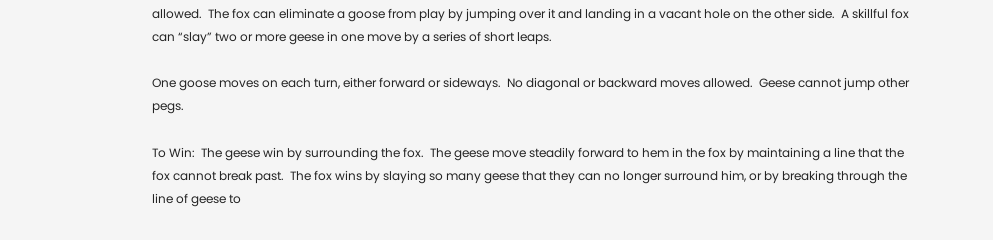allowed.  The fox can eliminate a goose from play by jumping over it and landing in a vacant hole on the other side.  A skillful fox can “slay” two or more geese in one move by a series of short leaps.

One goose moves on each turn, either forward or sideways.  No diagonal or backward moves allowed.  Geese cannot jump other pegs.

To Win:  The geese win by surrounding the fox.  The geese move steadily forward to hem in the fox by maintaining a line that the fox cannot break past.  The fox wins by slaying so many geese that they can no longer surround him, or by breaking through the line of geese to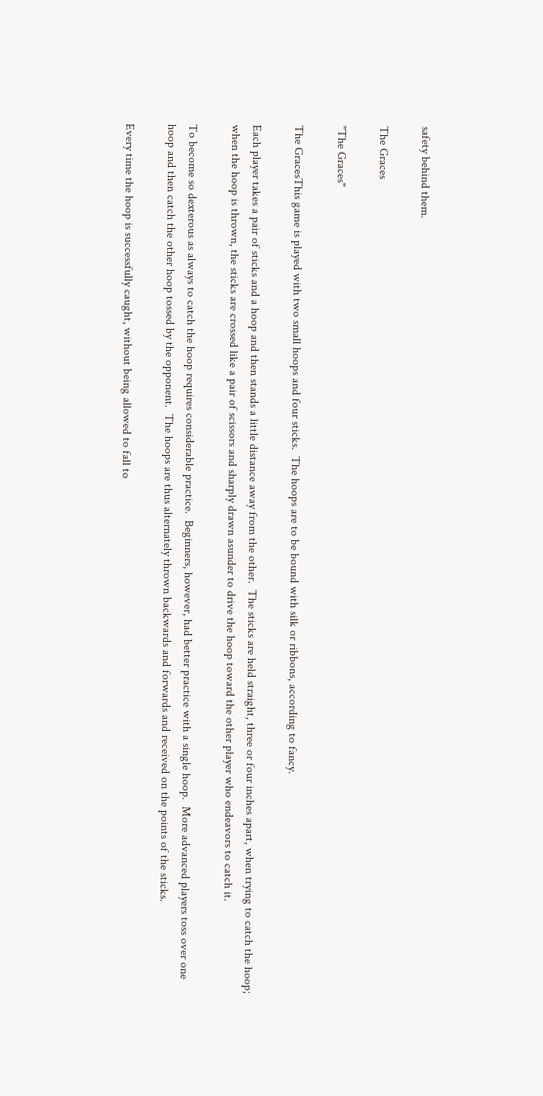safety behind them.

The Graces

"The Graces"

The GracesThis game is played with two small hoops and four sticks.  The hoops are to be bound with silk or ribbons, according to fancy.

Each player takes a pair of sticks and a hoop and then stands a little distance away from the other.  The sticks are held straight, three or four inches apart, when trying to catch the hoop; when the hoop is thrown, the sticks are crossed like a pair of scissors and sharply drawn asunder to drive the hoop toward the other player who endeavors to catch it.

To become so dexterous as always to catch the hoop requires considerable practice.  Beginners, however, had better practice with a single hoop.  More advanced players toss over one hoop and then catch the other hoop tossed by the opponent.  The hoops are thus alternately thrown backwards and forwards and received on the points of the sticks.

Every time the hoop is successfully caught, without being allowed to fall to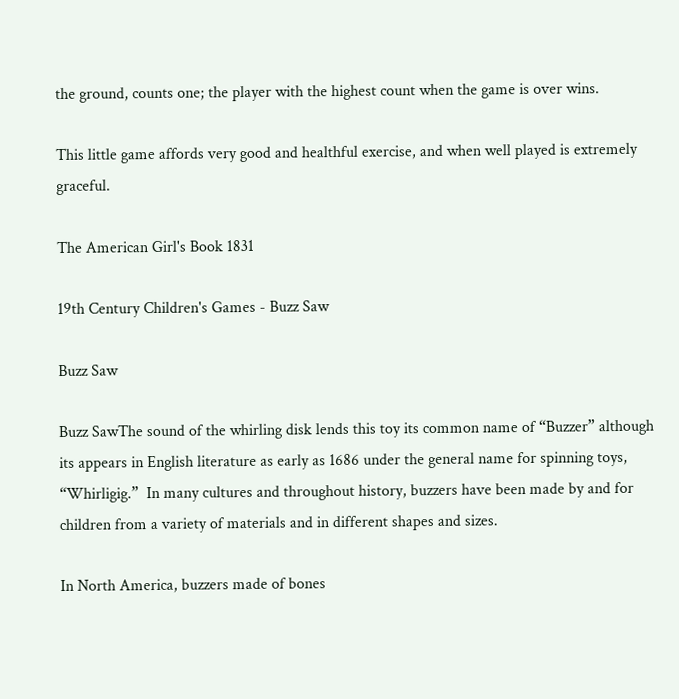the ground, counts one; the player with the highest count when the game is over wins.

This little game affords very good and healthful exercise, and when well played is extremely graceful.

The American Girl's Book 1831

19th Century Children's Games - Buzz Saw

Buzz Saw

Buzz SawThe sound of the whirling disk lends this toy its common name of “Buzzer” although its appears in English literature as early as 1686 under the general name for spinning toys, “Whirligig.”  In many cultures and throughout history, buzzers have been made by and for children from a variety of materials and in different shapes and sizes.

In North America, buzzers made of bones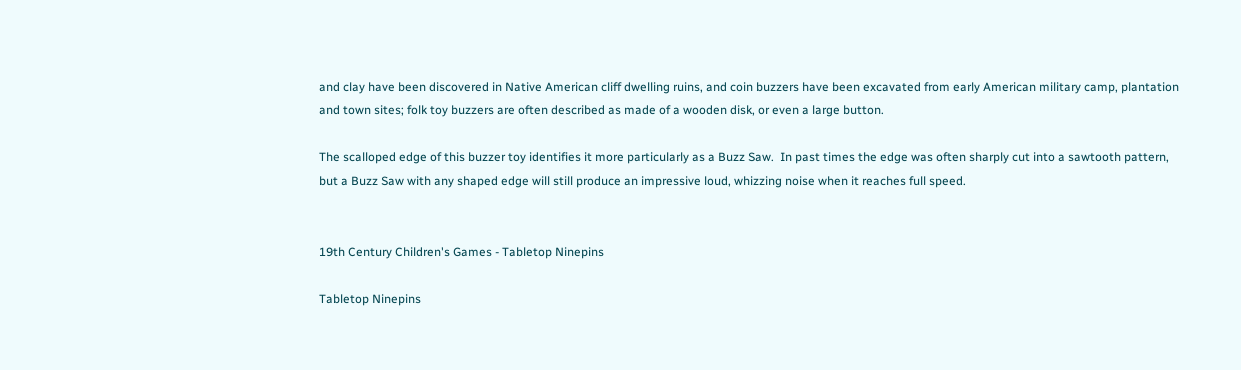and clay have been discovered in Native American cliff dwelling ruins, and coin buzzers have been excavated from early American military camp, plantation and town sites; folk toy buzzers are often described as made of a wooden disk, or even a large button.

The scalloped edge of this buzzer toy identifies it more particularly as a Buzz Saw.  In past times the edge was often sharply cut into a sawtooth pattern, but a Buzz Saw with any shaped edge will still produce an impressive loud, whizzing noise when it reaches full speed.


19th Century Children's Games - Tabletop Ninepins

Tabletop Ninepins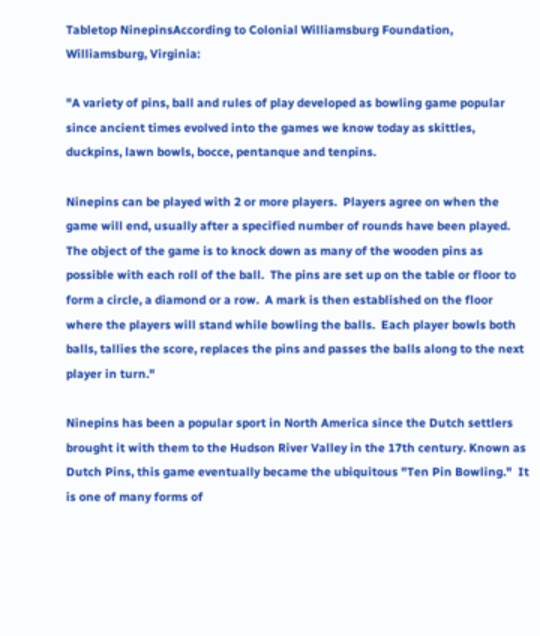Tabletop NinepinsAccording to Colonial Williamsburg Foundation, Williamsburg, Virginia:

"A variety of pins, ball and rules of play developed as bowling game popular since ancient times evolved into the games we know today as skittles, duckpins, lawn bowls, bocce, pentanque and tenpins.

Ninepins can be played with 2 or more players.  Players agree on when the game will end, usually after a specified number of rounds have been played.  The object of the game is to knock down as many of the wooden pins as possible with each roll of the ball.  The pins are set up on the table or floor to form a circle, a diamond or a row.  A mark is then established on the floor where the players will stand while bowling the balls.  Each player bowls both balls, tallies the score, replaces the pins and passes the balls along to the next player in turn."

Ninepins has been a popular sport in North America since the Dutch settlers brought it with them to the Hudson River Valley in the 17th century. Known as Dutch Pins, this game eventually became the ubiquitous "Ten Pin Bowling."  It is one of many forms of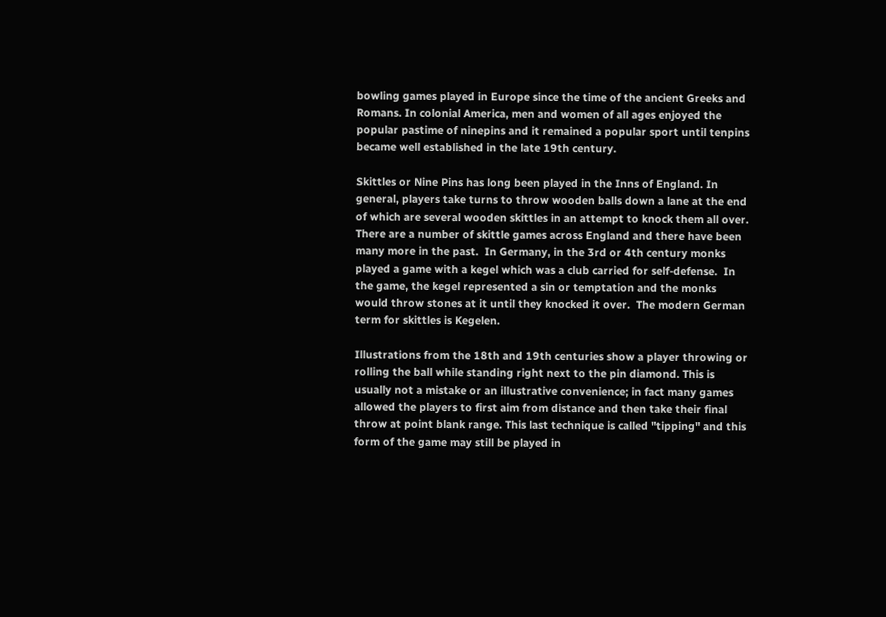bowling games played in Europe since the time of the ancient Greeks and Romans. In colonial America, men and women of all ages enjoyed the popular pastime of ninepins and it remained a popular sport until tenpins became well established in the late 19th century.

Skittles or Nine Pins has long been played in the Inns of England. In general, players take turns to throw wooden balls down a lane at the end of which are several wooden skittles in an attempt to knock them all over.  There are a number of skittle games across England and there have been many more in the past.  In Germany, in the 3rd or 4th century monks played a game with a kegel which was a club carried for self-defense.  In the game, the kegel represented a sin or temptation and the monks would throw stones at it until they knocked it over.  The modern German term for skittles is Kegelen.

Illustrations from the 18th and 19th centuries show a player throwing or rolling the ball while standing right next to the pin diamond. This is usually not a mistake or an illustrative convenience; in fact many games allowed the players to first aim from distance and then take their final throw at point blank range. This last technique is called "tipping" and this form of the game may still be played in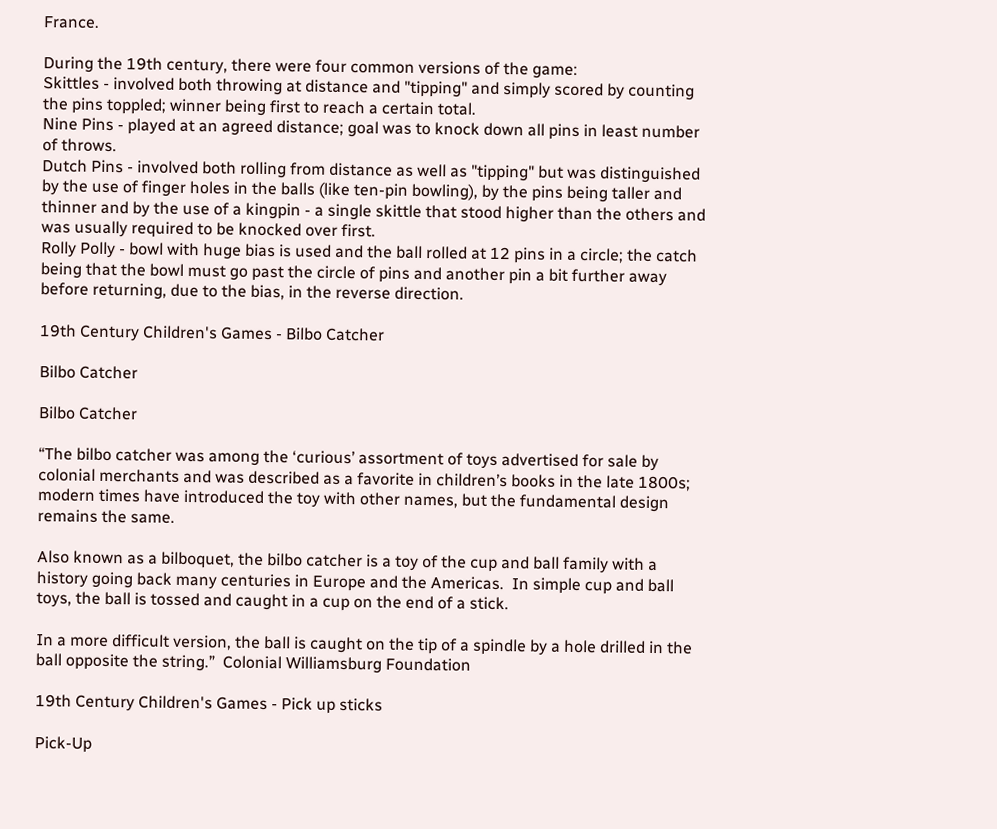France.

During the 19th century, there were four common versions of the game:
Skittles - involved both throwing at distance and "tipping" and simply scored by counting the pins toppled; winner being first to reach a certain total.
Nine Pins - played at an agreed distance; goal was to knock down all pins in least number of throws.
Dutch Pins - involved both rolling from distance as well as "tipping" but was distinguished by the use of finger holes in the balls (like ten-pin bowling), by the pins being taller and thinner and by the use of a kingpin - a single skittle that stood higher than the others and was usually required to be knocked over first.
Rolly Polly - bowl with huge bias is used and the ball rolled at 12 pins in a circle; the catch being that the bowl must go past the circle of pins and another pin a bit further away before returning, due to the bias, in the reverse direction.

19th Century Children's Games - Bilbo Catcher

Bilbo Catcher

Bilbo Catcher

“The bilbo catcher was among the ‘curious’ assortment of toys advertised for sale by colonial merchants and was described as a favorite in children’s books in the late 1800s; modern times have introduced the toy with other names, but the fundamental design remains the same.

Also known as a bilboquet, the bilbo catcher is a toy of the cup and ball family with a history going back many centuries in Europe and the Americas.  In simple cup and ball toys, the ball is tossed and caught in a cup on the end of a stick.

In a more difficult version, the ball is caught on the tip of a spindle by a hole drilled in the ball opposite the string.”  Colonial Williamsburg Foundation

19th Century Children's Games - Pick up sticks

Pick-Up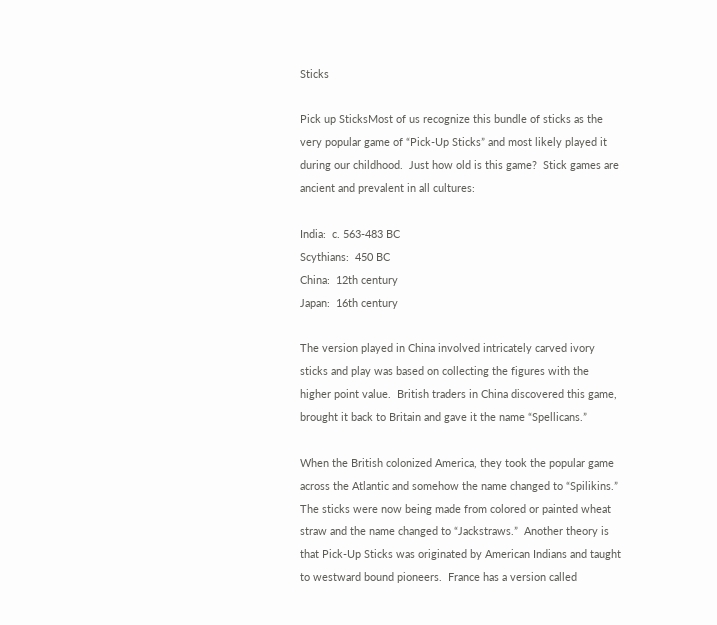Sticks

Pick up SticksMost of us recognize this bundle of sticks as the very popular game of “Pick-Up Sticks” and most likely played it during our childhood.  Just how old is this game?  Stick games are ancient and prevalent in all cultures:

India:  c. 563-483 BC
Scythians:  450 BC
China:  12th century
Japan:  16th century

The version played in China involved intricately carved ivory sticks and play was based on collecting the figures with the higher point value.  British traders in China discovered this game, brought it back to Britain and gave it the name “Spellicans.”

When the British colonized America, they took the popular game across the Atlantic and somehow the name changed to “Spilikins.”  The sticks were now being made from colored or painted wheat straw and the name changed to “Jackstraws.”  Another theory is that Pick-Up Sticks was originated by American Indians and taught to westward bound pioneers.  France has a version called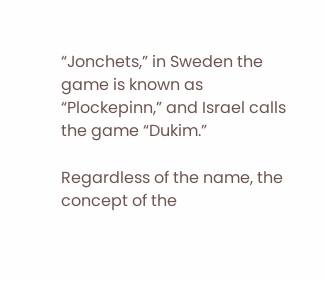“Jonchets,” in Sweden the game is known as “Plockepinn,” and Israel calls the game “Dukim.”

Regardless of the name, the concept of the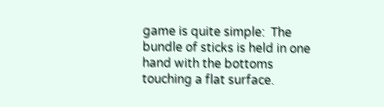game is quite simple:  The bundle of sticks is held in one hand with the bottoms touching a flat surface.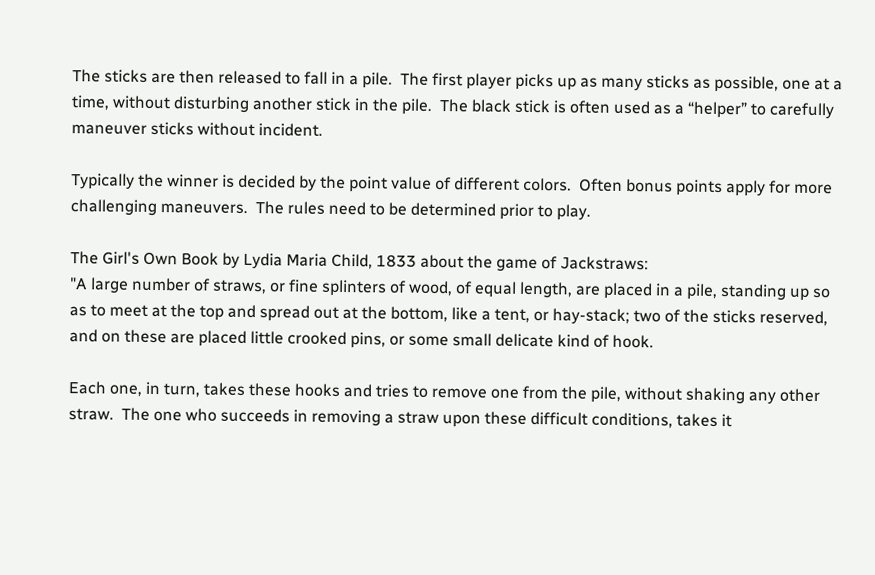The sticks are then released to fall in a pile.  The first player picks up as many sticks as possible, one at a time, without disturbing another stick in the pile.  The black stick is often used as a “helper” to carefully maneuver sticks without incident.

Typically the winner is decided by the point value of different colors.  Often bonus points apply for more challenging maneuvers.  The rules need to be determined prior to play.

The Girl's Own Book by Lydia Maria Child, 1833 about the game of Jackstraws:
"A large number of straws, or fine splinters of wood, of equal length, are placed in a pile, standing up so as to meet at the top and spread out at the bottom, like a tent, or hay-stack; two of the sticks reserved, and on these are placed little crooked pins, or some small delicate kind of hook.

Each one, in turn, takes these hooks and tries to remove one from the pile, without shaking any other straw.  The one who succeeds in removing a straw upon these difficult conditions, takes it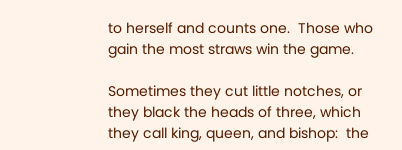to herself and counts one.  Those who gain the most straws win the game.

Sometimes they cut little notches, or they black the heads of three, which they call king, queen, and bishop:  the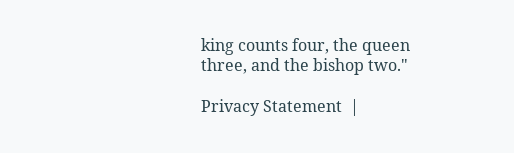king counts four, the queen three, and the bishop two."

Privacy Statement  |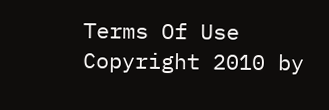Terms Of Use
Copyright 2010 by